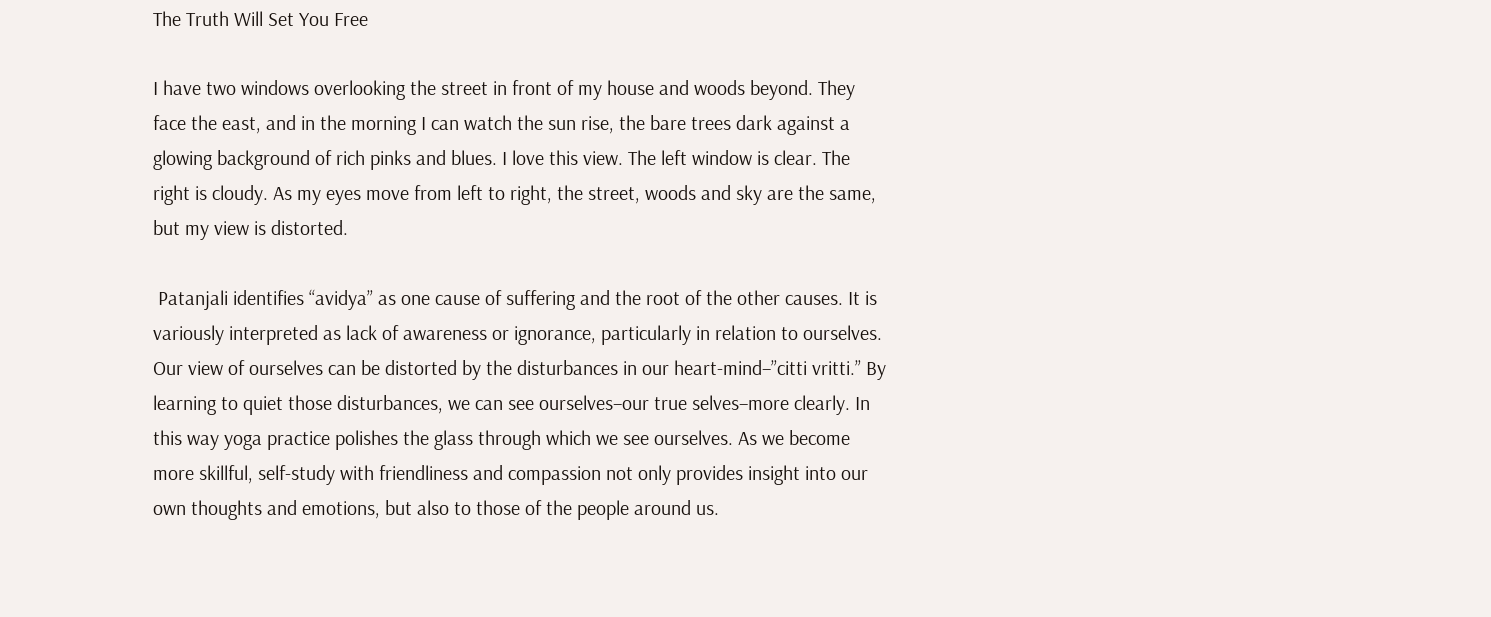The Truth Will Set You Free

I have two windows overlooking the street in front of my house and woods beyond. They face the east, and in the morning I can watch the sun rise, the bare trees dark against a glowing background of rich pinks and blues. I love this view. The left window is clear. The right is cloudy. As my eyes move from left to right, the street, woods and sky are the same, but my view is distorted.

 Patanjali identifies “avidya” as one cause of suffering and the root of the other causes. It is variously interpreted as lack of awareness or ignorance, particularly in relation to ourselves. Our view of ourselves can be distorted by the disturbances in our heart-mind–”citti vritti.” By learning to quiet those disturbances, we can see ourselves–our true selves–more clearly. In this way yoga practice polishes the glass through which we see ourselves. As we become more skillful, self-study with friendliness and compassion not only provides insight into our own thoughts and emotions, but also to those of the people around us.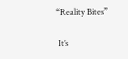“Reality Bites”

 It’s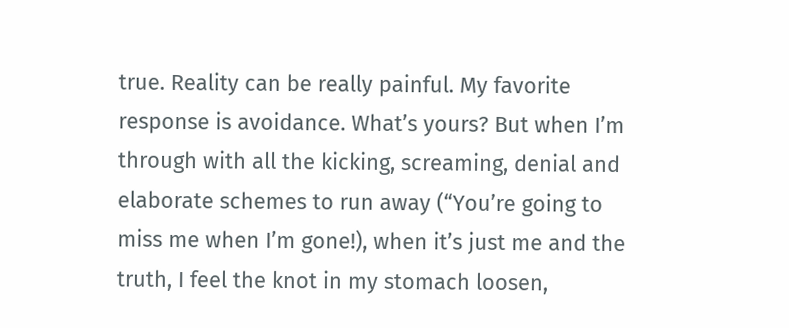true. Reality can be really painful. My favorite response is avoidance. What’s yours? But when I’m through with all the kicking, screaming, denial and elaborate schemes to run away (“You’re going to miss me when I’m gone!), when it’s just me and the truth, I feel the knot in my stomach loosen,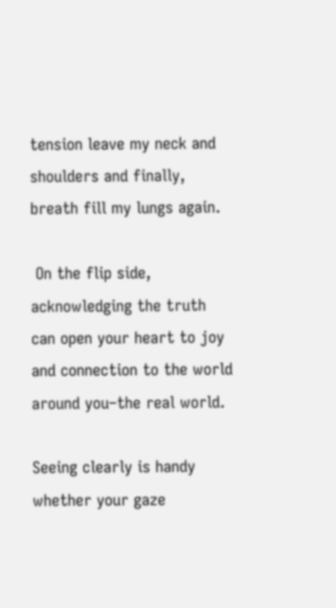tension leave my neck and shoulders and finally, breath fill my lungs again.

 On the flip side, acknowledging the truth can open your heart to joy and connection to the world around you–the real world.

Seeing clearly is handy whether your gaze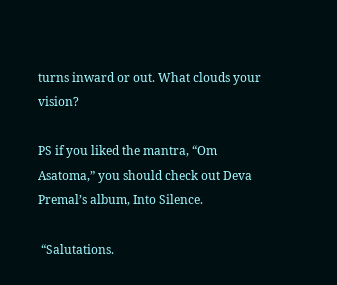turns inward or out. What clouds your vision?

PS if you liked the mantra, “Om Asatoma,” you should check out Deva Premal’s album, Into Silence.

 “Salutations.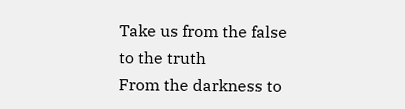Take us from the false to the truth                                                                        From the darkness to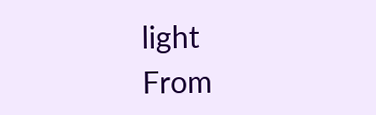light                                                                                    From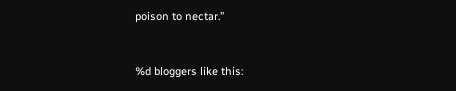poison to nectar.”


%d bloggers like this: